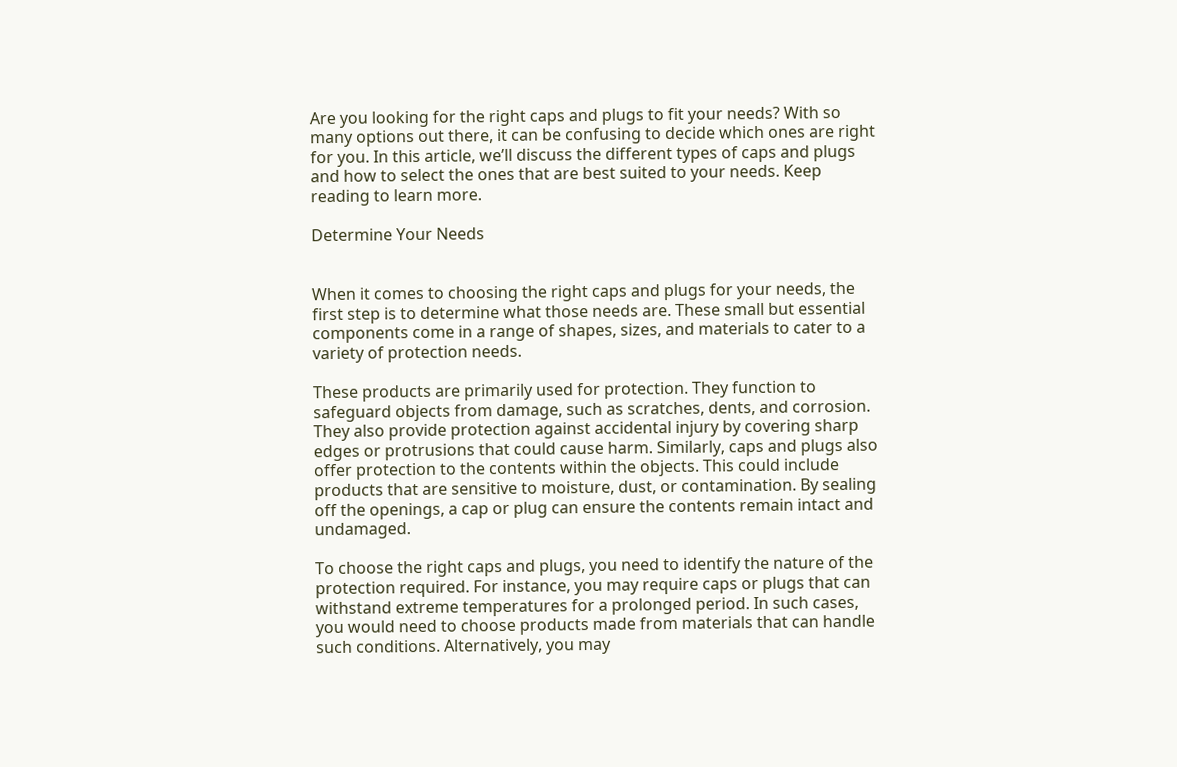Are you looking for the right caps and plugs to fit your needs? With so many options out there, it can be confusing to decide which ones are right for you. In this article, we’ll discuss the different types of caps and plugs and how to select the ones that are best suited to your needs. Keep reading to learn more.

Determine Your Needs


When it comes to choosing the right caps and plugs for your needs, the first step is to determine what those needs are. These small but essential components come in a range of shapes, sizes, and materials to cater to a variety of protection needs.

These products are primarily used for protection. They function to safeguard objects from damage, such as scratches, dents, and corrosion. They also provide protection against accidental injury by covering sharp edges or protrusions that could cause harm. Similarly, caps and plugs also offer protection to the contents within the objects. This could include products that are sensitive to moisture, dust, or contamination. By sealing off the openings, a cap or plug can ensure the contents remain intact and undamaged.

To choose the right caps and plugs, you need to identify the nature of the protection required. For instance, you may require caps or plugs that can withstand extreme temperatures for a prolonged period. In such cases, you would need to choose products made from materials that can handle such conditions. Alternatively, you may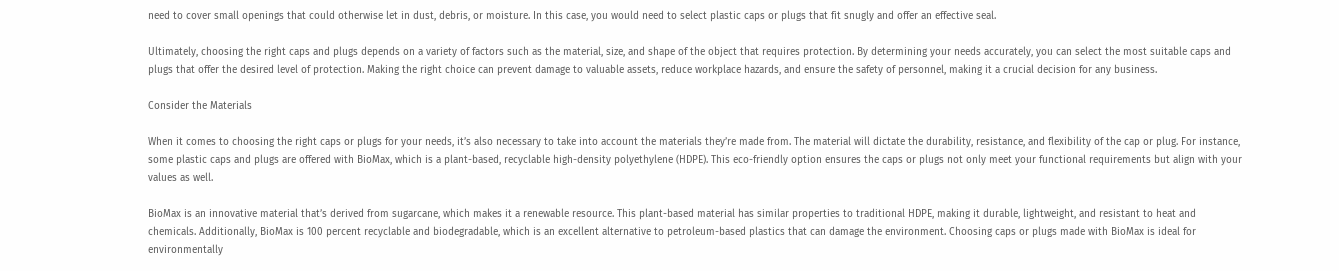need to cover small openings that could otherwise let in dust, debris, or moisture. In this case, you would need to select plastic caps or plugs that fit snugly and offer an effective seal.

Ultimately, choosing the right caps and plugs depends on a variety of factors such as the material, size, and shape of the object that requires protection. By determining your needs accurately, you can select the most suitable caps and plugs that offer the desired level of protection. Making the right choice can prevent damage to valuable assets, reduce workplace hazards, and ensure the safety of personnel, making it a crucial decision for any business.

Consider the Materials

When it comes to choosing the right caps or plugs for your needs, it’s also necessary to take into account the materials they’re made from. The material will dictate the durability, resistance, and flexibility of the cap or plug. For instance, some plastic caps and plugs are offered with BioMax, which is a plant-based, recyclable high-density polyethylene (HDPE). This eco-friendly option ensures the caps or plugs not only meet your functional requirements but align with your values as well.

BioMax is an innovative material that’s derived from sugarcane, which makes it a renewable resource. This plant-based material has similar properties to traditional HDPE, making it durable, lightweight, and resistant to heat and chemicals. Additionally, BioMax is 100 percent recyclable and biodegradable, which is an excellent alternative to petroleum-based plastics that can damage the environment. Choosing caps or plugs made with BioMax is ideal for environmentally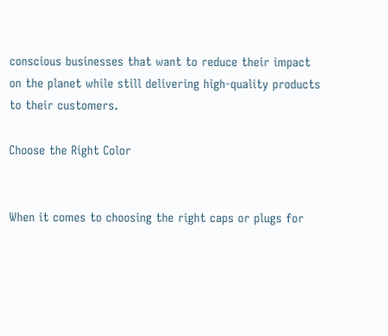conscious businesses that want to reduce their impact on the planet while still delivering high-quality products to their customers.

Choose the Right Color


When it comes to choosing the right caps or plugs for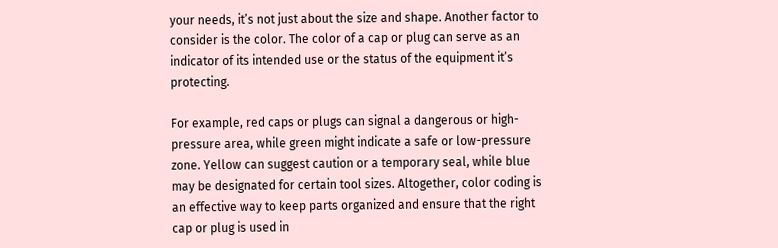your needs, it’s not just about the size and shape. Another factor to consider is the color. The color of a cap or plug can serve as an indicator of its intended use or the status of the equipment it’s protecting.

For example, red caps or plugs can signal a dangerous or high-pressure area, while green might indicate a safe or low-pressure zone. Yellow can suggest caution or a temporary seal, while blue may be designated for certain tool sizes. Altogether, color coding is an effective way to keep parts organized and ensure that the right cap or plug is used in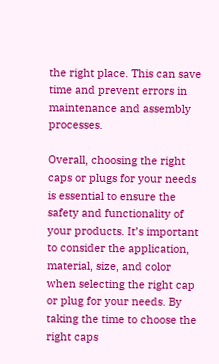the right place. This can save time and prevent errors in maintenance and assembly processes.

Overall, choosing the right caps or plugs for your needs is essential to ensure the safety and functionality of your products. It’s important to consider the application, material, size, and color when selecting the right cap or plug for your needs. By taking the time to choose the right caps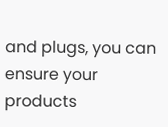and plugs, you can ensure your products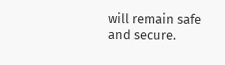will remain safe and secure.